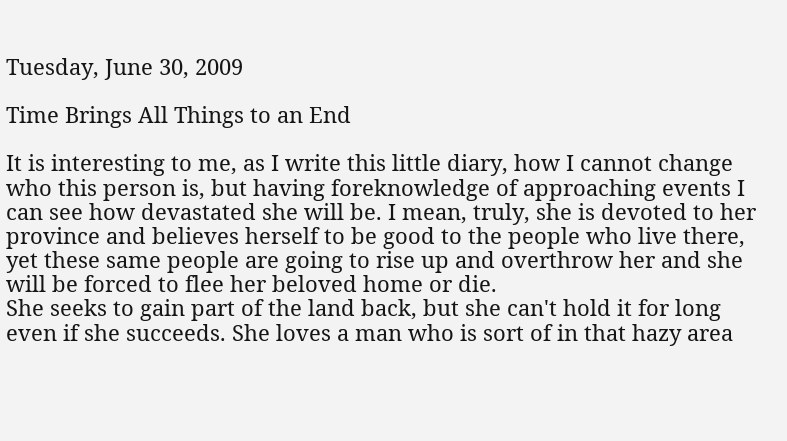Tuesday, June 30, 2009

Time Brings All Things to an End

It is interesting to me, as I write this little diary, how I cannot change who this person is, but having foreknowledge of approaching events I can see how devastated she will be. I mean, truly, she is devoted to her province and believes herself to be good to the people who live there, yet these same people are going to rise up and overthrow her and she will be forced to flee her beloved home or die.
She seeks to gain part of the land back, but she can't hold it for long even if she succeeds. She loves a man who is sort of in that hazy area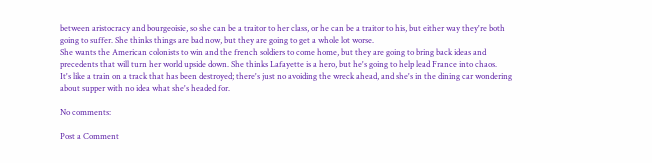between aristocracy and bourgeoisie, so she can be a traitor to her class, or he can be a traitor to his, but either way they're both going to suffer. She thinks things are bad now, but they are going to get a whole lot worse.
She wants the American colonists to win and the french soldiers to come home, but they are going to bring back ideas and precedents that will turn her world upside down. She thinks Lafayette is a hero, but he's going to help lead France into chaos.
It's like a train on a track that has been destroyed; there's just no avoiding the wreck ahead, and she's in the dining car wondering about supper with no idea what she's headed for.

No comments:

Post a Comment